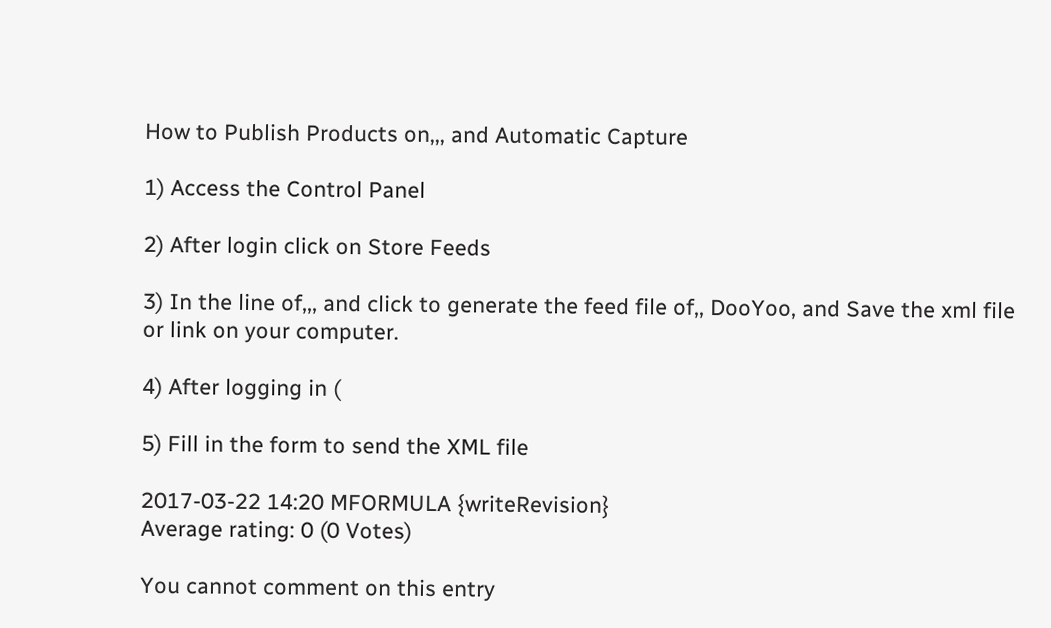How to Publish Products on,,, and Automatic Capture

1) Access the Control Panel

2) After login click on Store Feeds

3) In the line of,,, and click to generate the feed file of,, DooYoo, and Save the xml file or link on your computer.

4) After logging in (

5) Fill in the form to send the XML file

2017-03-22 14:20 MFORMULA {writeRevision}
Average rating: 0 (0 Votes)

You cannot comment on this entry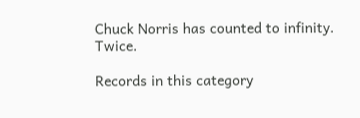Chuck Norris has counted to infinity. Twice.

Records in this category